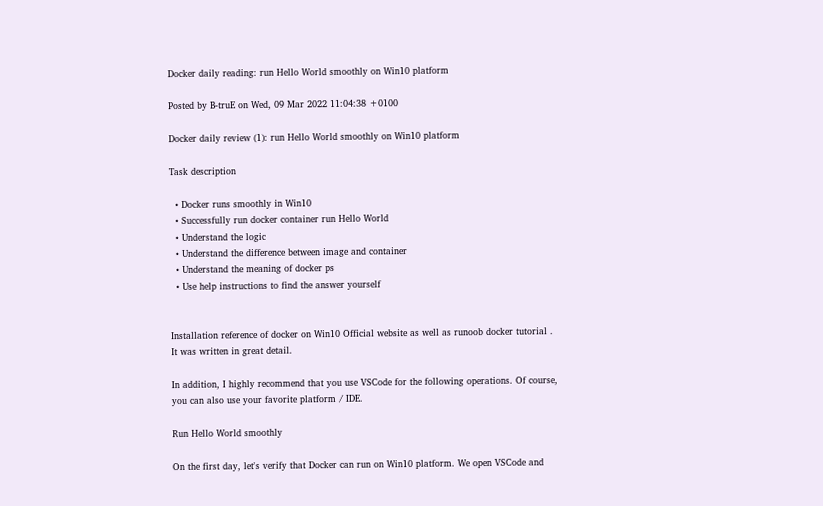Docker daily reading: run Hello World smoothly on Win10 platform

Posted by B-truE on Wed, 09 Mar 2022 11:04:38 +0100

Docker daily review (1): run Hello World smoothly on Win10 platform

Task description

  • Docker runs smoothly in Win10
  • Successfully run docker container run Hello World
  • Understand the logic
  • Understand the difference between image and container
  • Understand the meaning of docker ps
  • Use help instructions to find the answer yourself


Installation reference of docker on Win10 Official website as well as runoob docker tutorial . It was written in great detail.

In addition, I highly recommend that you use VSCode for the following operations. Of course, you can also use your favorite platform / IDE.

Run Hello World smoothly

On the first day, let's verify that Docker can run on Win10 platform. We open VSCode and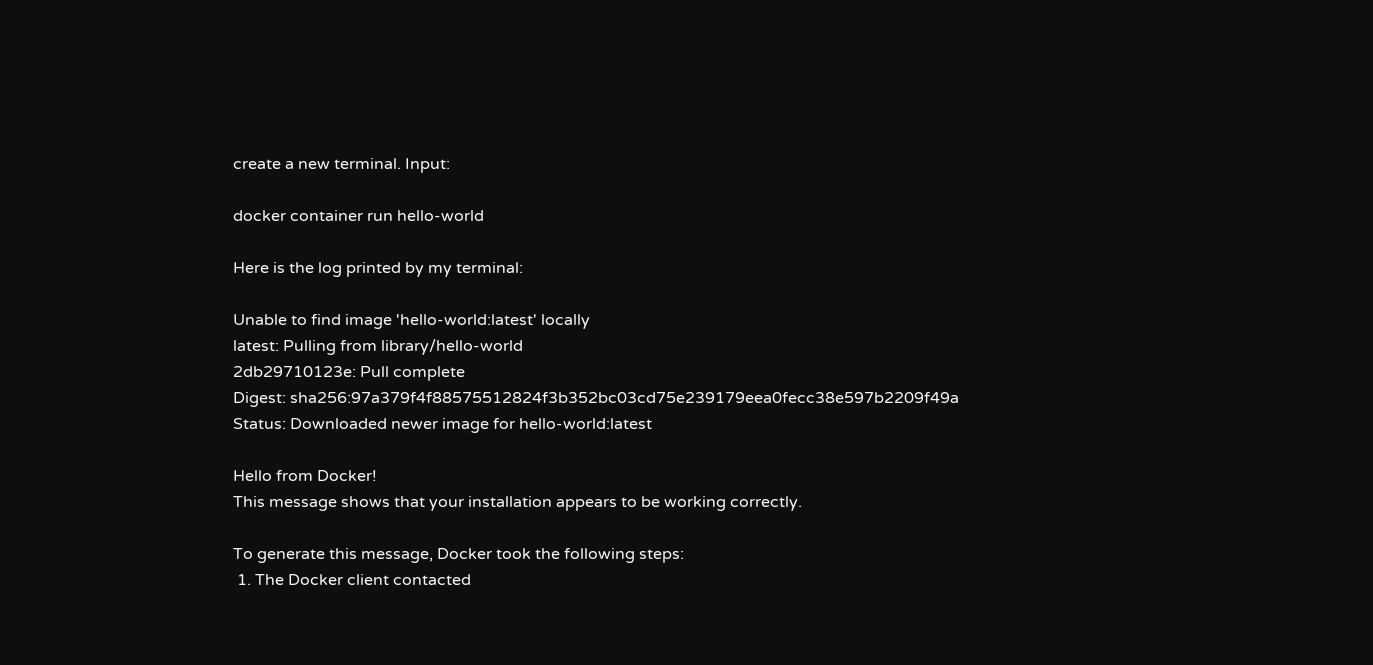create a new terminal. Input:

docker container run hello-world

Here is the log printed by my terminal:

Unable to find image 'hello-world:latest' locally
latest: Pulling from library/hello-world
2db29710123e: Pull complete
Digest: sha256:97a379f4f88575512824f3b352bc03cd75e239179eea0fecc38e597b2209f49a
Status: Downloaded newer image for hello-world:latest

Hello from Docker!
This message shows that your installation appears to be working correctly.

To generate this message, Docker took the following steps:
 1. The Docker client contacted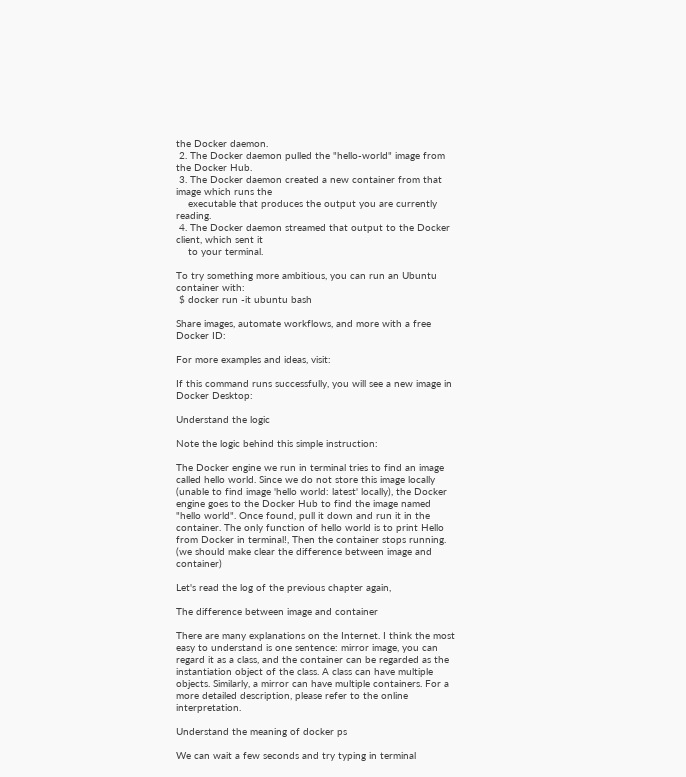the Docker daemon.
 2. The Docker daemon pulled the "hello-world" image from the Docker Hub.
 3. The Docker daemon created a new container from that image which runs the
    executable that produces the output you are currently reading.
 4. The Docker daemon streamed that output to the Docker client, which sent it
    to your terminal.

To try something more ambitious, you can run an Ubuntu container with:
 $ docker run -it ubuntu bash

Share images, automate workflows, and more with a free Docker ID:

For more examples and ideas, visit:

If this command runs successfully, you will see a new image in Docker Desktop:

Understand the logic

Note the logic behind this simple instruction:

The Docker engine we run in terminal tries to find an image called hello world. Since we do not store this image locally (unable to find image 'hello world: latest' locally), the Docker engine goes to the Docker Hub to find the image named "hello world". Once found, pull it down and run it in the container. The only function of hello world is to print Hello from Docker in terminal!, Then the container stops running. (we should make clear the difference between image and container)

Let's read the log of the previous chapter again,

The difference between image and container

There are many explanations on the Internet. I think the most easy to understand is one sentence: mirror image, you can regard it as a class, and the container can be regarded as the instantiation object of the class. A class can have multiple objects. Similarly, a mirror can have multiple containers. For a more detailed description, please refer to the online interpretation.

Understand the meaning of docker ps

We can wait a few seconds and try typing in terminal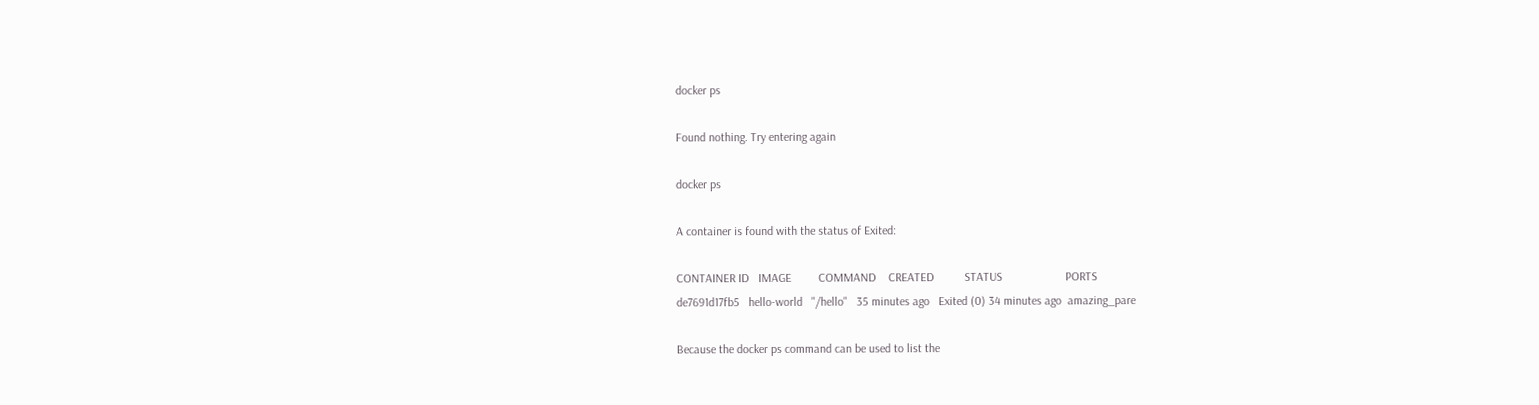docker ps

Found nothing. Try entering again

docker ps

A container is found with the status of Exited:

CONTAINER ID   IMAGE         COMMAND    CREATED          STATUS                     PORTS
de7691d17fb5   hello-world   "/hello"   35 minutes ago   Exited (0) 34 minutes ago  amazing_pare

Because the docker ps command can be used to list the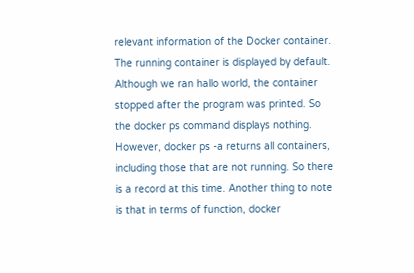relevant information of the Docker container. The running container is displayed by default. Although we ran hallo world, the container stopped after the program was printed. So the docker ps command displays nothing. However, docker ps -a returns all containers, including those that are not running. So there is a record at this time. Another thing to note is that in terms of function, docker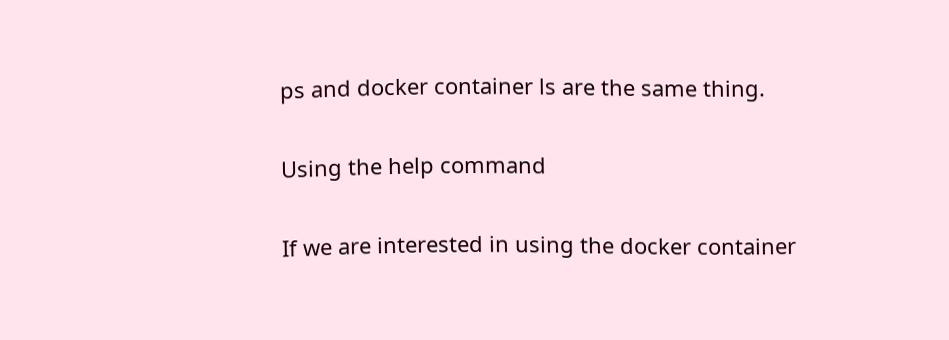ps and docker container ls are the same thing.

Using the help command

If we are interested in using the docker container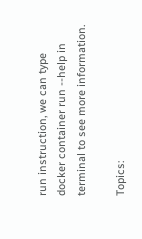run instruction, we can type docker container run --help in terminal to see more information.

Topics: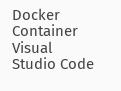Docker Container Visual Studio Code